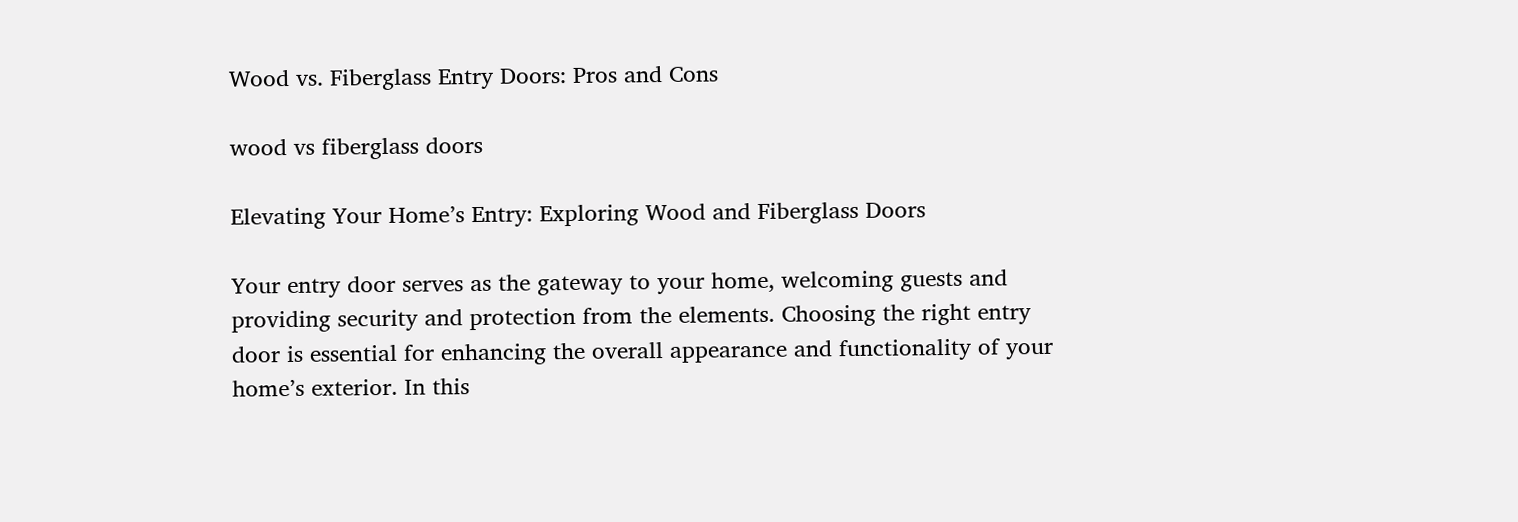Wood vs. Fiberglass Entry Doors: Pros and Cons

wood vs fiberglass doors

Elevating Your Home’s Entry: Exploring Wood and Fiberglass Doors

Your entry door serves as the gateway to your home, welcoming guests and providing security and protection from the elements. Choosing the right entry door is essential for enhancing the overall appearance and functionality of your home’s exterior. In this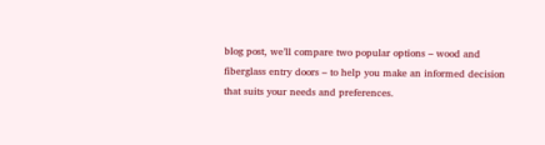blog post, we’ll compare two popular options – wood and fiberglass entry doors – to help you make an informed decision that suits your needs and preferences.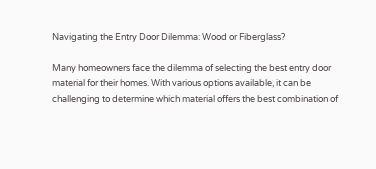Navigating the Entry Door Dilemma: Wood or Fiberglass?

Many homeowners face the dilemma of selecting the best entry door material for their homes. With various options available, it can be challenging to determine which material offers the best combination of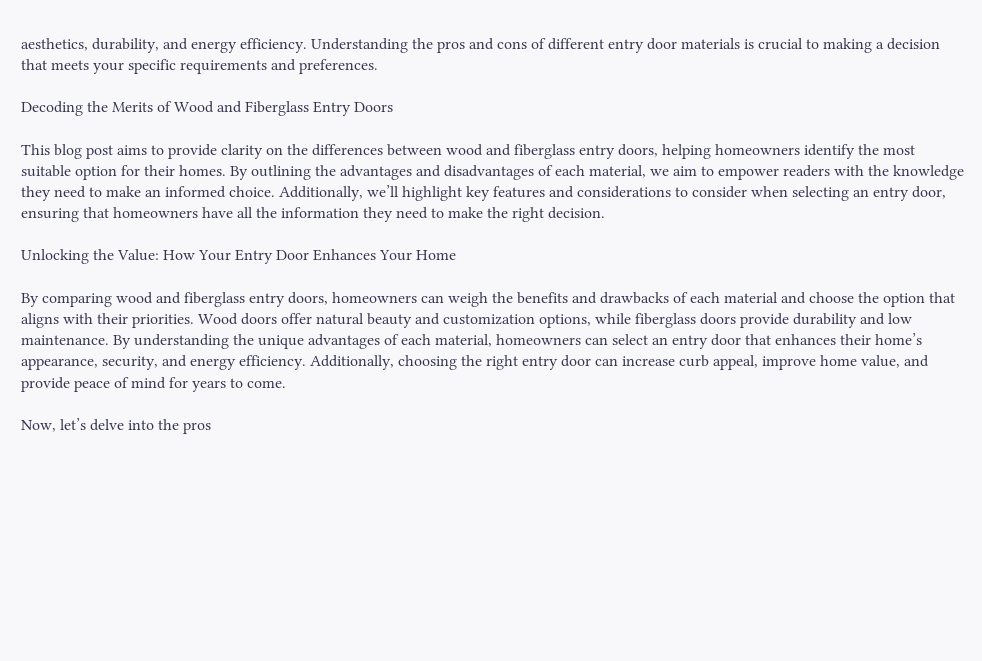aesthetics, durability, and energy efficiency. Understanding the pros and cons of different entry door materials is crucial to making a decision that meets your specific requirements and preferences.

Decoding the Merits of Wood and Fiberglass Entry Doors

This blog post aims to provide clarity on the differences between wood and fiberglass entry doors, helping homeowners identify the most suitable option for their homes. By outlining the advantages and disadvantages of each material, we aim to empower readers with the knowledge they need to make an informed choice. Additionally, we’ll highlight key features and considerations to consider when selecting an entry door, ensuring that homeowners have all the information they need to make the right decision.

Unlocking the Value: How Your Entry Door Enhances Your Home

By comparing wood and fiberglass entry doors, homeowners can weigh the benefits and drawbacks of each material and choose the option that aligns with their priorities. Wood doors offer natural beauty and customization options, while fiberglass doors provide durability and low maintenance. By understanding the unique advantages of each material, homeowners can select an entry door that enhances their home’s appearance, security, and energy efficiency. Additionally, choosing the right entry door can increase curb appeal, improve home value, and provide peace of mind for years to come.

Now, let’s delve into the pros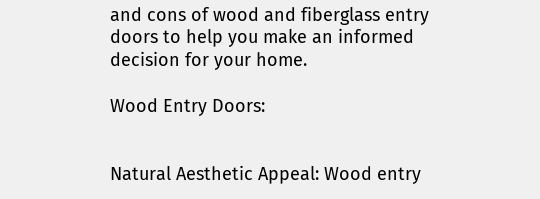and cons of wood and fiberglass entry doors to help you make an informed decision for your home.

Wood Entry Doors:


Natural Aesthetic Appeal: Wood entry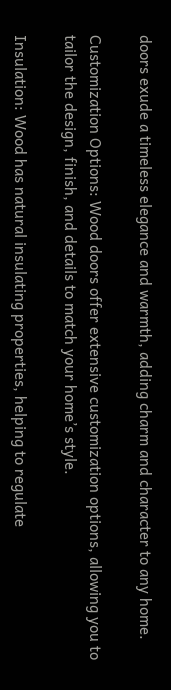doors exude a timeless elegance and warmth, adding charm and character to any home.

Customization Options: Wood doors offer extensive customization options, allowing you to tailor the design, finish, and details to match your home’s style.

Insulation: Wood has natural insulating properties, helping to regulate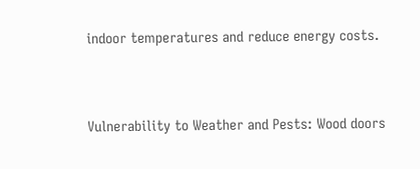indoor temperatures and reduce energy costs.


Vulnerability to Weather and Pests: Wood doors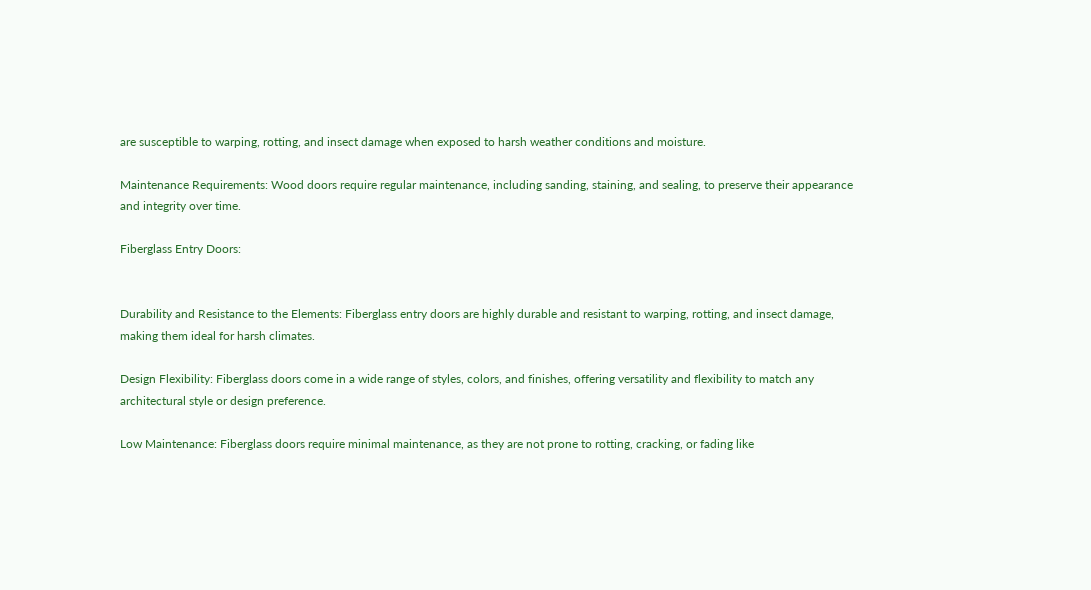are susceptible to warping, rotting, and insect damage when exposed to harsh weather conditions and moisture.

Maintenance Requirements: Wood doors require regular maintenance, including sanding, staining, and sealing, to preserve their appearance and integrity over time.

Fiberglass Entry Doors:


Durability and Resistance to the Elements: Fiberglass entry doors are highly durable and resistant to warping, rotting, and insect damage, making them ideal for harsh climates.

Design Flexibility: Fiberglass doors come in a wide range of styles, colors, and finishes, offering versatility and flexibility to match any architectural style or design preference.

Low Maintenance: Fiberglass doors require minimal maintenance, as they are not prone to rotting, cracking, or fading like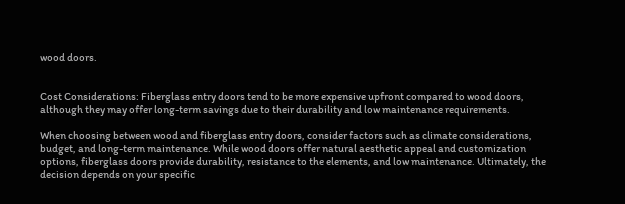wood doors.


Cost Considerations: Fiberglass entry doors tend to be more expensive upfront compared to wood doors, although they may offer long-term savings due to their durability and low maintenance requirements.

When choosing between wood and fiberglass entry doors, consider factors such as climate considerations, budget, and long-term maintenance. While wood doors offer natural aesthetic appeal and customization options, fiberglass doors provide durability, resistance to the elements, and low maintenance. Ultimately, the decision depends on your specific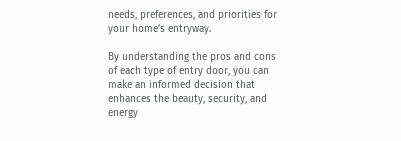needs, preferences, and priorities for your home’s entryway.

By understanding the pros and cons of each type of entry door, you can make an informed decision that enhances the beauty, security, and energy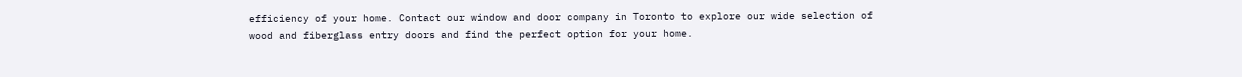efficiency of your home. Contact our window and door company in Toronto to explore our wide selection of wood and fiberglass entry doors and find the perfect option for your home.